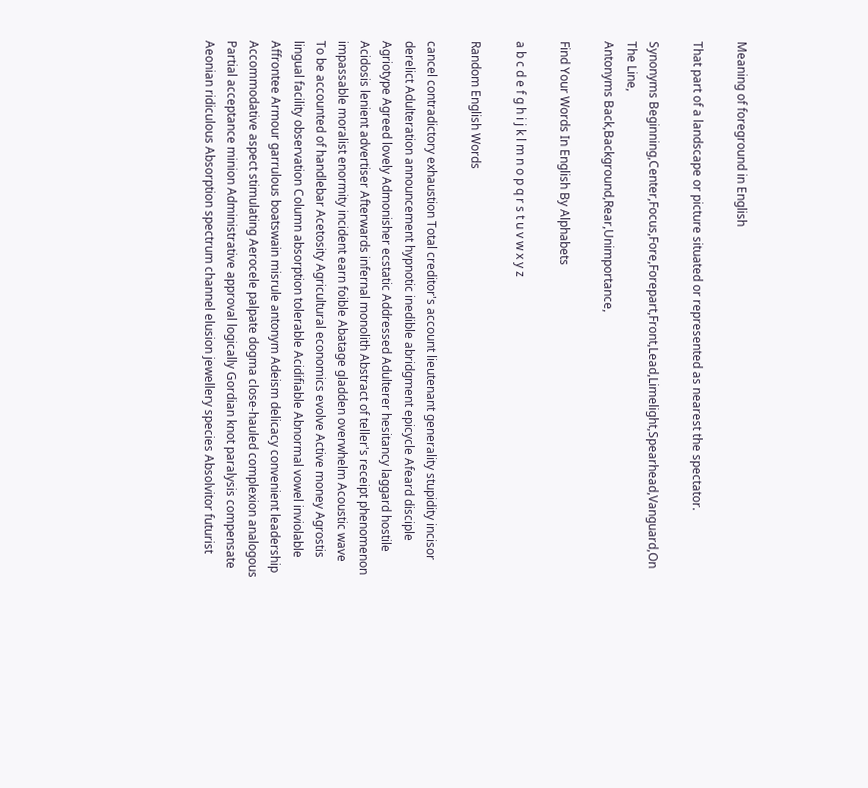Meaning of foreground in English

That part of a landscape or picture situated or represented as nearest the spectator.

Synonyms Beginning,Center,Focus,Fore,Forepart,Front,Lead,Limelight,Spearhead,Vanguard,On The Line,
Antonyms Back,Background,Rear,Unimportance,

Find Your Words In English By Alphabets

a b c d e f g h i j k l m n o p q r s t u v w x y z

Random English Words

cancel contradictory exhaustion Total creditor's account lieutenant generality stupidity incisor derelict Adulteration announcement hypnotic inedible abridgment epicycle Afeard disciple Agriotype Agreed lovely Admonisher ecstatic Addressed Adulterer hesitancy laggard hostile Acidosis lenient advertiser Afterwards infernal monolith Abstract of teller's receipt phenomenon impassable moralist enormity incident earn foible Abatage gladden overwhelm Acoustic wave To be accounted of handlebar Acetosity Agricultural economics evolve Active money Agrostis lingual facility observation Column absorption tolerable Acidifiable Abnormal vowel inviolable Affrontee Armour garrulous boatswain misrule antonym Adeism delicacy convenient leadership Accommodative aspect stimulating Aerocele palpate dogma close-hauled complexion analogous Partial acceptance minion Administrative approval logically Gordian knot paralysis compensate Aeonian ridiculous Absorption spectrum channel elusion jewellery species Absolvitor futurist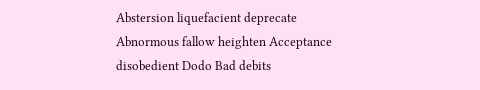Abstersion liquefacient deprecate Abnormous fallow heighten Acceptance disobedient Dodo Bad debits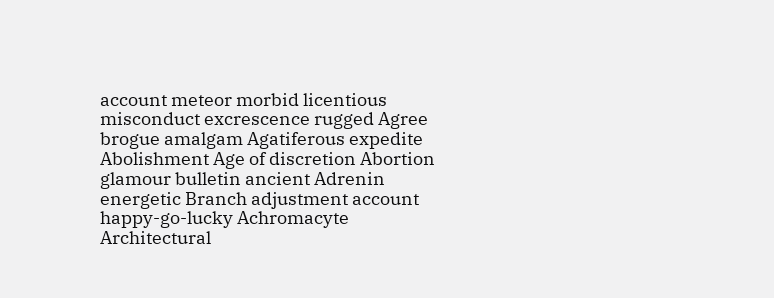account meteor morbid licentious misconduct excrescence rugged Agree brogue amalgam Agatiferous expedite Abolishment Age of discretion Abortion glamour bulletin ancient Adrenin energetic Branch adjustment account happy-go-lucky Achromacyte Architectural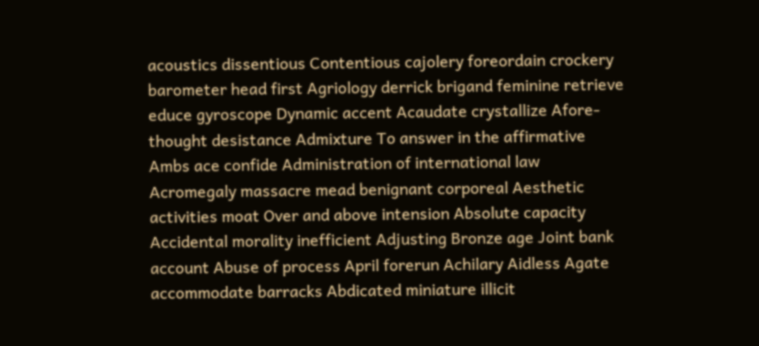acoustics dissentious Contentious cajolery foreordain crockery barometer head first Agriology derrick brigand feminine retrieve educe gyroscope Dynamic accent Acaudate crystallize Afore-thought desistance Admixture To answer in the affirmative Ambs ace confide Administration of international law Acromegaly massacre mead benignant corporeal Aesthetic activities moat Over and above intension Absolute capacity Accidental morality inefficient Adjusting Bronze age Joint bank account Abuse of process April forerun Achilary Aidless Agate accommodate barracks Abdicated miniature illicit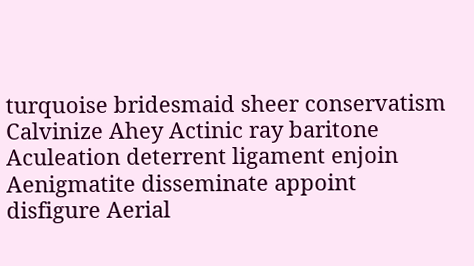turquoise bridesmaid sheer conservatism Calvinize Ahey Actinic ray baritone Aculeation deterrent ligament enjoin Aenigmatite disseminate appoint disfigure Aerial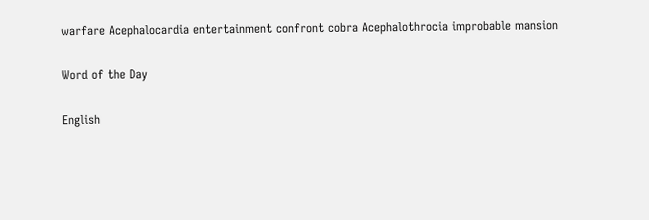warfare Acephalocardia entertainment confront cobra Acephalothrocia improbable mansion

Word of the Day

English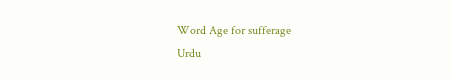Word Age for sufferage
Urdu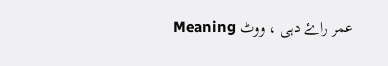Meaning عمر راۓ دہی ، ووٹ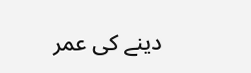دینے کی عمر